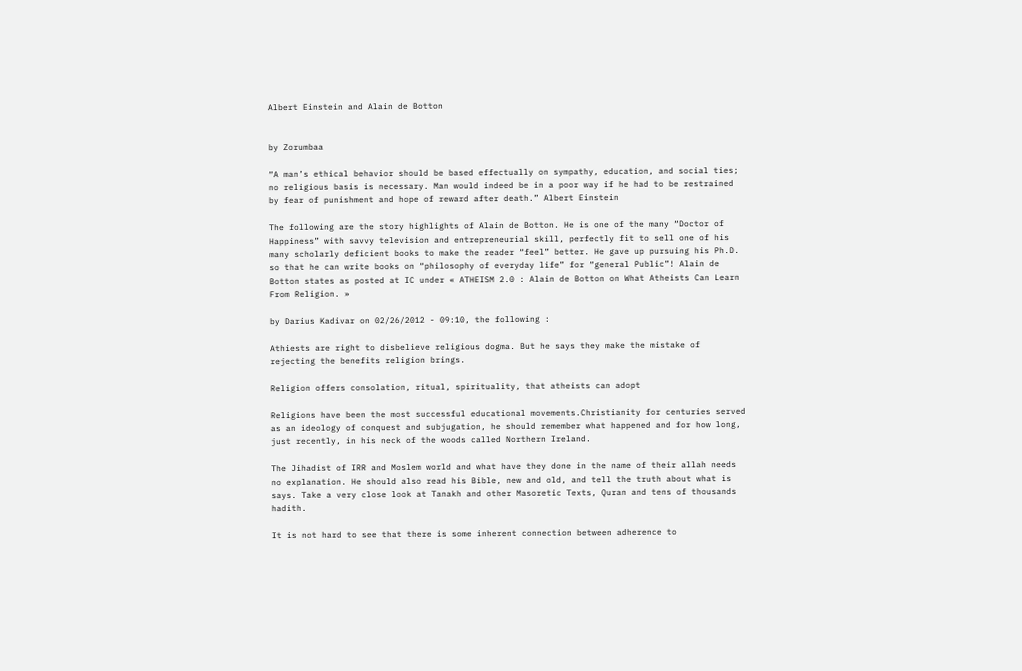Albert Einstein and Alain de Botton


by Zorumbaa

“A man’s ethical behavior should be based effectually on sympathy, education, and social ties; no religious basis is necessary. Man would indeed be in a poor way if he had to be restrained by fear of punishment and hope of reward after death.” Albert Einstein

The following are the story highlights of Alain de Botton. He is one of the many “Doctor of Happiness” with savvy television and entrepreneurial skill, perfectly fit to sell one of his many scholarly deficient books to make the reader “feel” better. He gave up pursuing his Ph.D. so that he can write books on “philosophy of everyday life” for “general Public”! Alain de Botton states as posted at IC under « ATHEISM 2.0 : Alain de Botton on What Atheists Can Learn From Religion. »

by Darius Kadivar on 02/26/2012 - 09:10, the following :

Athiests are right to disbelieve religious dogma. But he says they make the mistake of rejecting the benefits religion brings.

Religion offers consolation, ritual, spirituality, that atheists can adopt

Religions have been the most successful educational movements.Christianity for centuries served as an ideology of conquest and subjugation, he should remember what happened and for how long, just recently, in his neck of the woods called Northern Ireland.

The Jihadist of IRR and Moslem world and what have they done in the name of their allah needs no explanation. He should also read his Bible, new and old, and tell the truth about what is says. Take a very close look at Tanakh and other Masoretic Texts, Quran and tens of thousands hadith.

It is not hard to see that there is some inherent connection between adherence to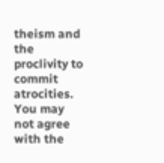theism and the proclivity to commit atrocities. You may not agree with the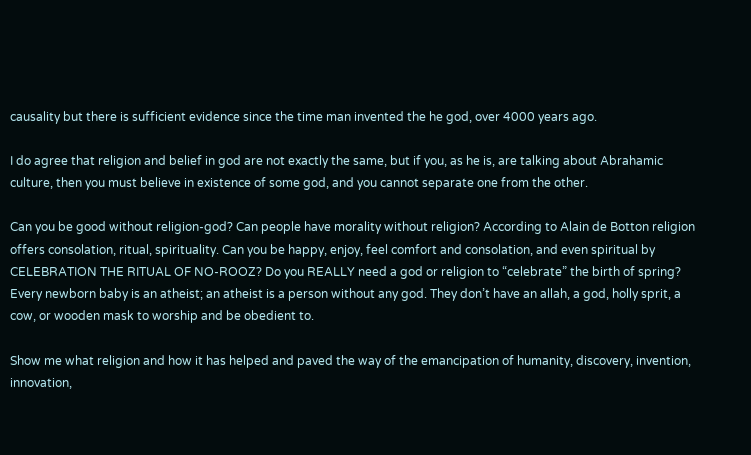causality but there is sufficient evidence since the time man invented the he god, over 4000 years ago.

I do agree that religion and belief in god are not exactly the same, but if you, as he is, are talking about Abrahamic culture, then you must believe in existence of some god, and you cannot separate one from the other.

Can you be good without religion-god? Can people have morality without religion? According to Alain de Botton religion offers consolation, ritual, spirituality. Can you be happy, enjoy, feel comfort and consolation, and even spiritual by CELEBRATION THE RITUAL OF NO-ROOZ? Do you REALLY need a god or religion to “celebrate” the birth of spring? Every newborn baby is an atheist; an atheist is a person without any god. They don’t have an allah, a god, holly sprit, a cow, or wooden mask to worship and be obedient to.

Show me what religion and how it has helped and paved the way of the emancipation of humanity, discovery, invention, innovation,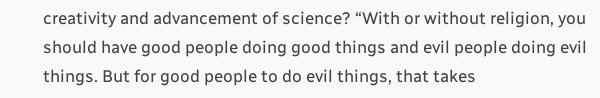creativity and advancement of science? “With or without religion, you should have good people doing good things and evil people doing evil things. But for good people to do evil things, that takes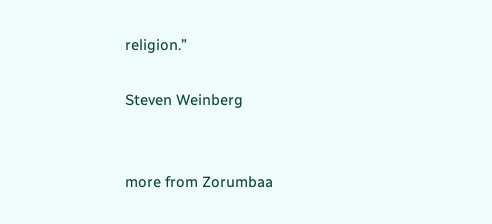religion.”

Steven Weinberg


more from Zorumbaa